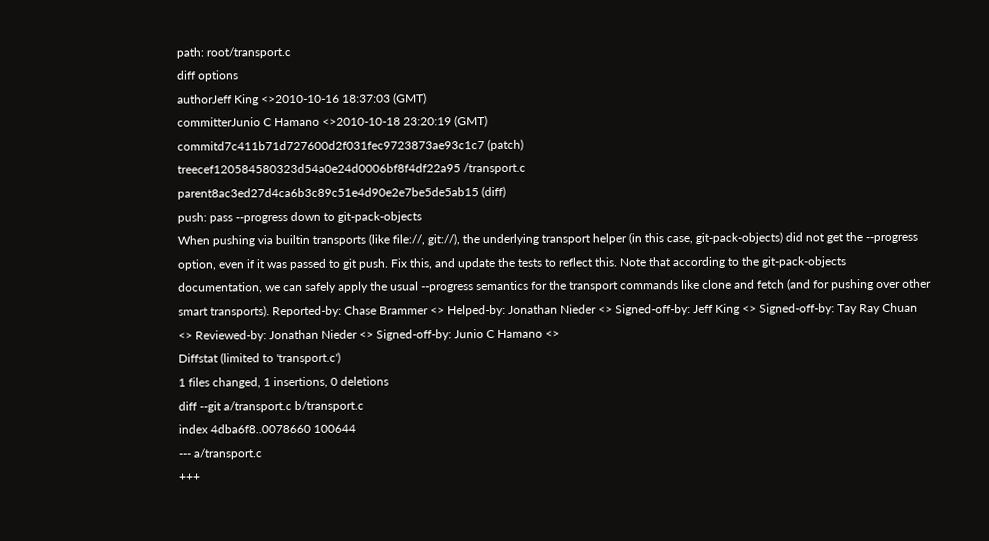path: root/transport.c
diff options
authorJeff King <>2010-10-16 18:37:03 (GMT)
committerJunio C Hamano <>2010-10-18 23:20:19 (GMT)
commitd7c411b71d727600d2f031fec9723873ae93c1c7 (patch)
treecef120584580323d54a0e24d0006bf8f4df22a95 /transport.c
parent8ac3ed27d4ca6b3c89c51e4d90e2e7be5de5ab15 (diff)
push: pass --progress down to git-pack-objects
When pushing via builtin transports (like file://, git://), the underlying transport helper (in this case, git-pack-objects) did not get the --progress option, even if it was passed to git push. Fix this, and update the tests to reflect this. Note that according to the git-pack-objects documentation, we can safely apply the usual --progress semantics for the transport commands like clone and fetch (and for pushing over other smart transports). Reported-by: Chase Brammer <> Helped-by: Jonathan Nieder <> Signed-off-by: Jeff King <> Signed-off-by: Tay Ray Chuan <> Reviewed-by: Jonathan Nieder <> Signed-off-by: Junio C Hamano <>
Diffstat (limited to 'transport.c')
1 files changed, 1 insertions, 0 deletions
diff --git a/transport.c b/transport.c
index 4dba6f8..0078660 100644
--- a/transport.c
+++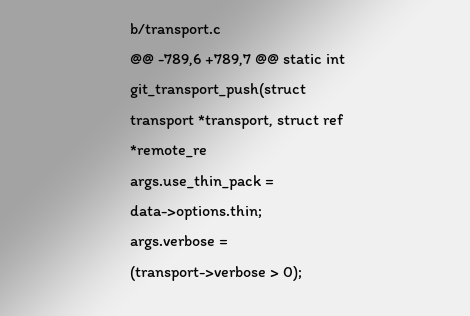b/transport.c
@@ -789,6 +789,7 @@ static int git_transport_push(struct transport *transport, struct ref *remote_re
args.use_thin_pack = data->options.thin;
args.verbose = (transport->verbose > 0);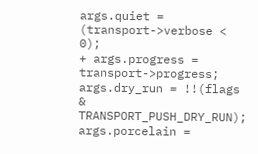args.quiet = (transport->verbose < 0);
+ args.progress = transport->progress;
args.dry_run = !!(flags & TRANSPORT_PUSH_DRY_RUN);
args.porcelain =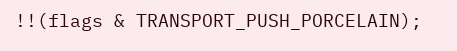!!(flags & TRANSPORT_PUSH_PORCELAIN);